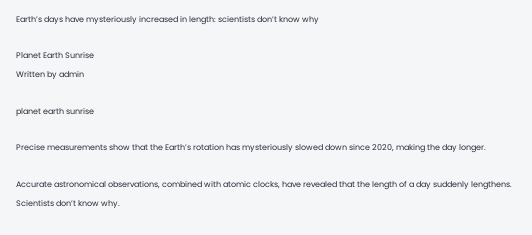Earth’s days have mysteriously increased in length: scientists don’t know why

Planet Earth Sunrise
Written by admin

planet earth sunrise

Precise measurements show that the Earth’s rotation has mysteriously slowed down since 2020, making the day longer.

Accurate astronomical observations, combined with atomic clocks, have revealed that the length of a day suddenly lengthens. Scientists don’t know why.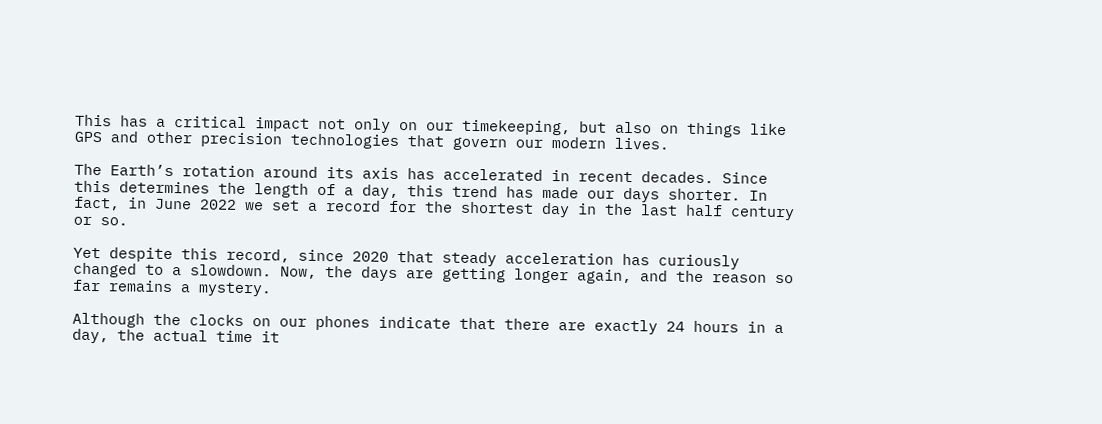This has a critical impact not only on our timekeeping, but also on things like GPS and other precision technologies that govern our modern lives.

The Earth’s rotation around its axis has accelerated in recent decades. Since this determines the length of a day, this trend has made our days shorter. In fact, in June 2022 we set a record for the shortest day in the last half century or so.

Yet despite this record, since 2020 that steady acceleration has curiously changed to a slowdown. Now, the days are getting longer again, and the reason so far remains a mystery.

Although the clocks on our phones indicate that there are exactly 24 hours in a day, the actual time it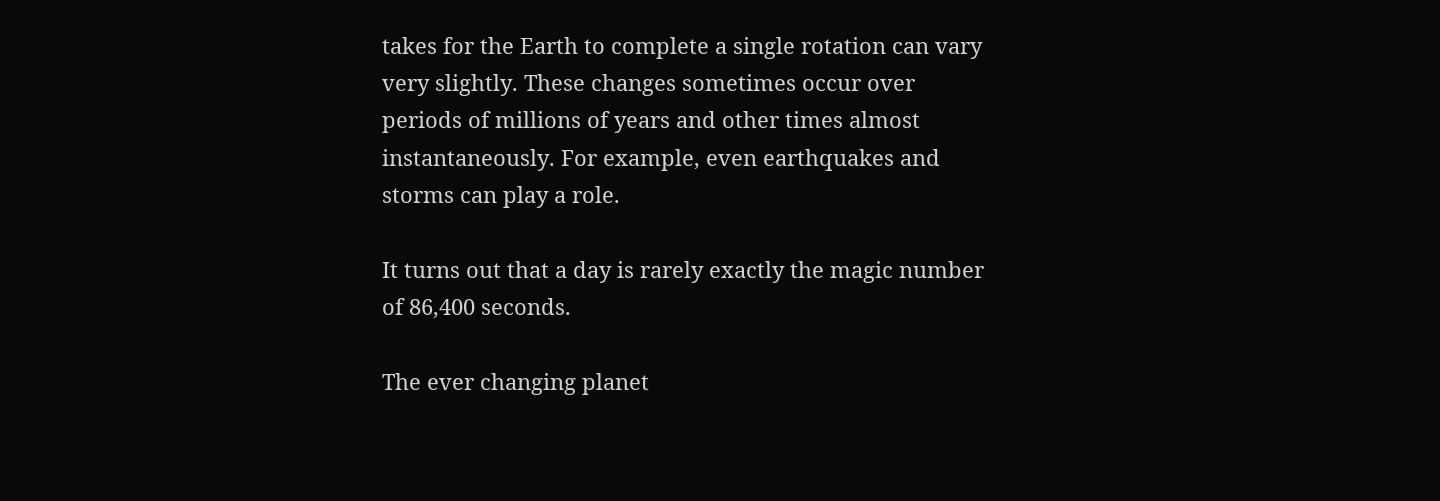takes for the Earth to complete a single rotation can vary very slightly. These changes sometimes occur over periods of millions of years and other times almost instantaneously. For example, even earthquakes and storms can play a role.

It turns out that a day is rarely exactly the magic number of 86,400 seconds.

The ever changing planet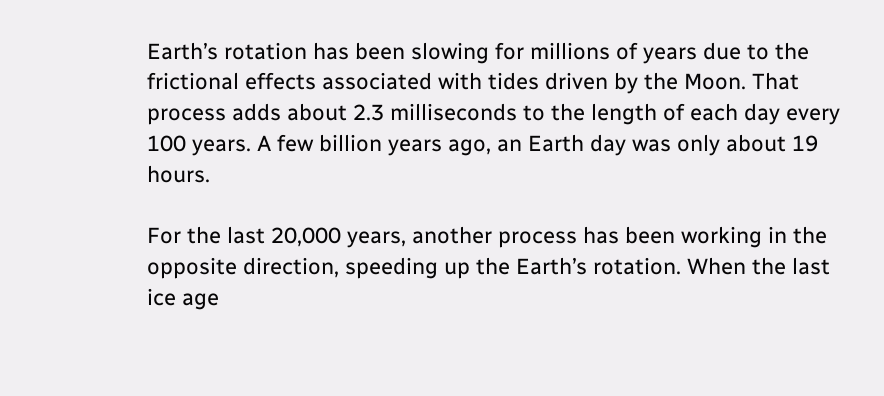Earth’s rotation has been slowing for millions of years due to the frictional effects associated with tides driven by the Moon. That process adds about 2.3 milliseconds to the length of each day every 100 years. A few billion years ago, an Earth day was only about 19 hours.

For the last 20,000 years, another process has been working in the opposite direction, speeding up the Earth’s rotation. When the last ice age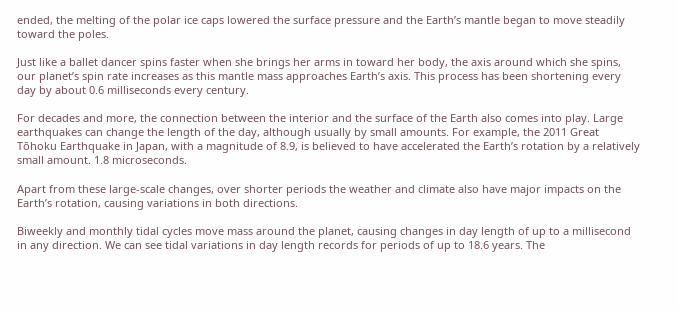ended, the melting of the polar ice caps lowered the surface pressure and the Earth’s mantle began to move steadily toward the poles.

Just like a ballet dancer spins faster when she brings her arms in toward her body, the axis around which she spins, our planet’s spin rate increases as this mantle mass approaches Earth’s axis. This process has been shortening every day by about 0.6 milliseconds every century.

For decades and more, the connection between the interior and the surface of the Earth also comes into play. Large earthquakes can change the length of the day, although usually by small amounts. For example, the 2011 Great Tōhoku Earthquake in Japan, with a magnitude of 8.9, is believed to have accelerated the Earth’s rotation by a relatively small amount. 1.8 microseconds.

Apart from these large-scale changes, over shorter periods the weather and climate also have major impacts on the Earth’s rotation, causing variations in both directions.

Biweekly and monthly tidal cycles move mass around the planet, causing changes in day length of up to a millisecond in any direction. We can see tidal variations in day length records for periods of up to 18.6 years. The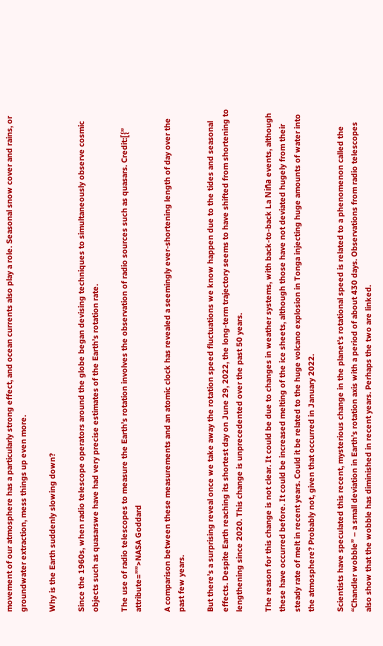movement of our atmosphere has a particularly strong effect, and ocean currents also play a role. Seasonal snow cover and rains, or groundwater extraction, mess things up even more.

Why is the Earth suddenly slowing down?

Since the 1960s, when radio telescope operators around the globe began devising techniques to simultaneously observe cosmic objects such as quasarswe have had very precise estimates of the Earth’s rotation rate.

The use of radio telescopes to measure the Earth’s rotation involves the observation of radio sources such as quasars. Credit:[{” attribute=””>NASA Goddard

A comparison between these measurements and an atomic clock has revealed a seemingly ever-shortening length of day over the past few years.

But there’s a surprising reveal once we take away the rotation speed fluctuations we know happen due to the tides and seasonal effects. Despite Earth reaching its shortest day on June 29, 2022, the long-term trajectory seems to have shifted from shortening to lengthening since 2020. This change is unprecedented over the past 50 years.

The reason for this change is not clear. It could be due to changes in weather systems, with back-to-back La Niña events, although these have occurred before. It could be increased melting of the ice sheets, although those have not deviated hugely from their steady rate of melt in recent years. Could it be related to the huge volcano explosion in Tonga injecting huge amounts of water into the atmosphere? Probably not, given that occurred in January 2022.

Scientists have speculated this recent, mysterious change in the planet’s rotational speed is related to a phenomenon called the “Chandler wobble” – a small deviation in Earth’s rotation axis with a period of about 430 days. Observations from radio telescopes also show that the wobble has diminished in recent years. Perhaps the two are linked.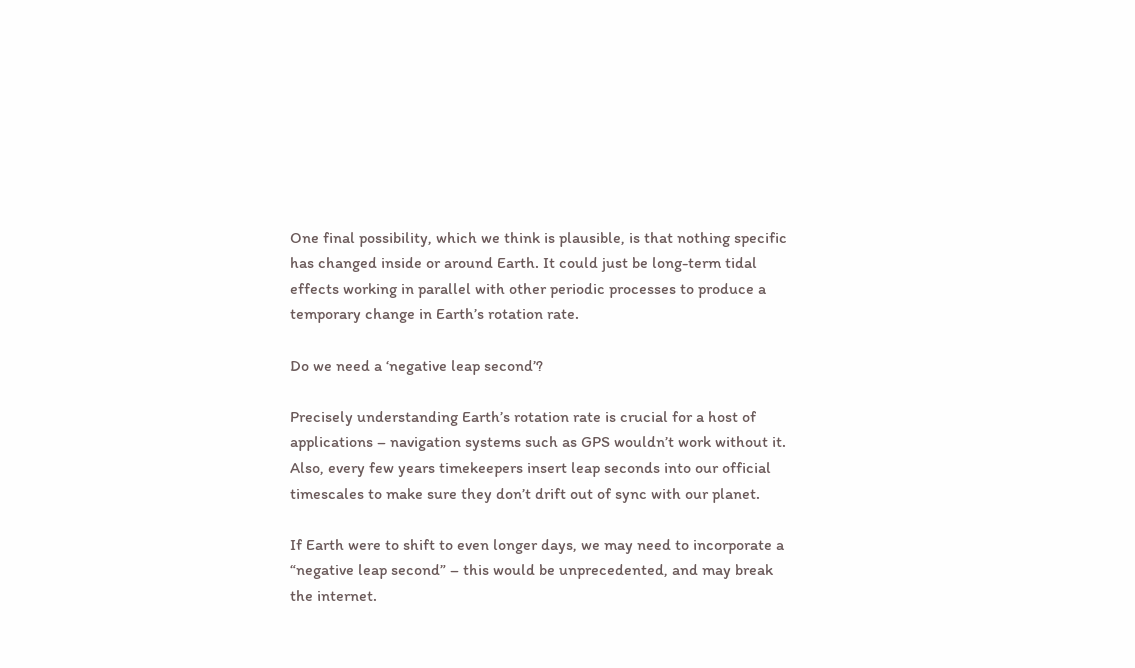One final possibility, which we think is plausible, is that nothing specific has changed inside or around Earth. It could just be long-term tidal effects working in parallel with other periodic processes to produce a temporary change in Earth’s rotation rate.

Do we need a ‘negative leap second’?

Precisely understanding Earth’s rotation rate is crucial for a host of applications – navigation systems such as GPS wouldn’t work without it. Also, every few years timekeepers insert leap seconds into our official timescales to make sure they don’t drift out of sync with our planet.

If Earth were to shift to even longer days, we may need to incorporate a “negative leap second” – this would be unprecedented, and may break the internet.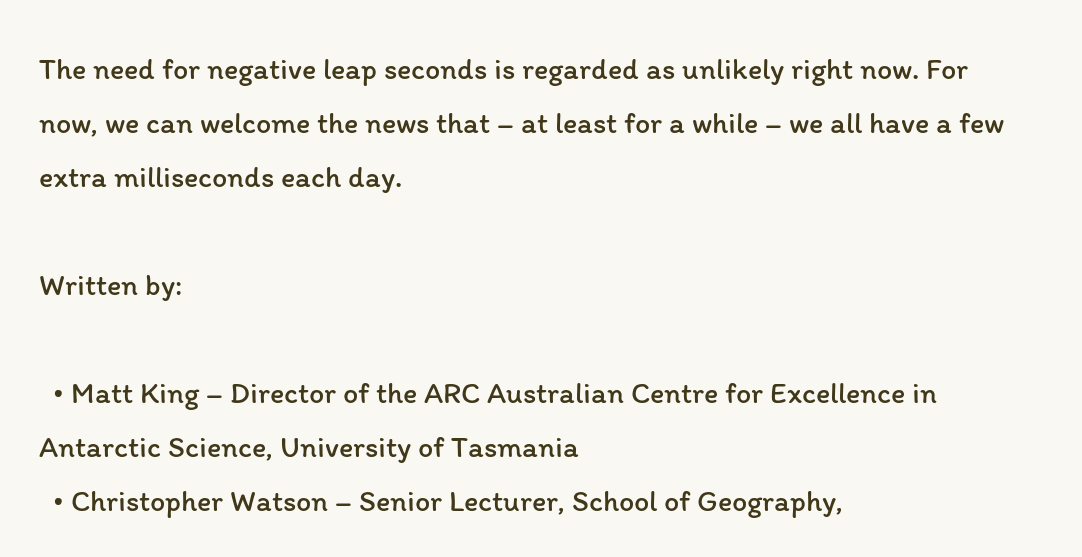The need for negative leap seconds is regarded as unlikely right now. For now, we can welcome the news that – at least for a while – we all have a few extra milliseconds each day.

Written by:

  • Matt King – Director of the ARC Australian Centre for Excellence in Antarctic Science, University of Tasmania
  • Christopher Watson – Senior Lecturer, School of Geography,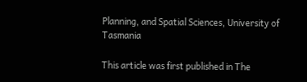Planning, and Spatial Sciences, University of Tasmania

This article was first published in The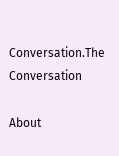Conversation.The Conversation

About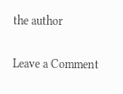the author


Leave a Comment